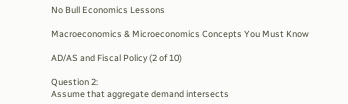No Bull Economics Lessons

Macroeconomics & Microeconomics Concepts You Must Know

AD/AS and Fiscal Policy (2 of 10)

Question 2:
Assume that aggregate demand intersects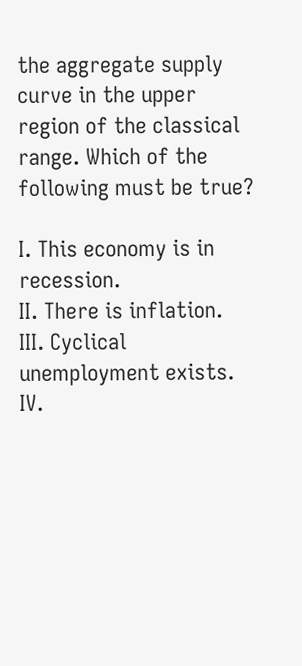the aggregate supply curve in the upper region of the classical range. Which of the following must be true?

I. This economy is in recession.
II. There is inflation.
III. Cyclical unemployment exists.
IV.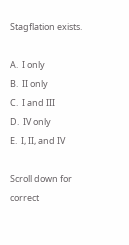Stagflation exists.

A.  I only
B.  II only
C.  I and III
D.  IV only
E.  I, II, and IV

Scroll down for correct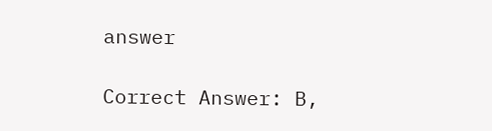answer

Correct Answer: B,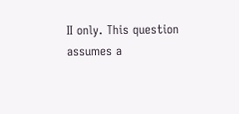II only. This question assumes a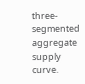three-segmented aggregate supply curve.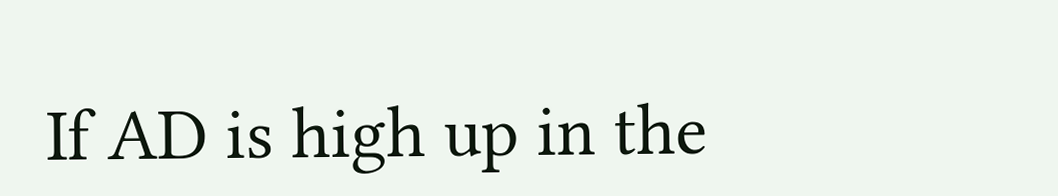If AD is high up in the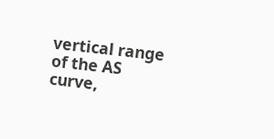vertical range of the AS curve,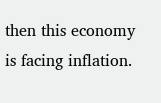then this economy is facing inflation.